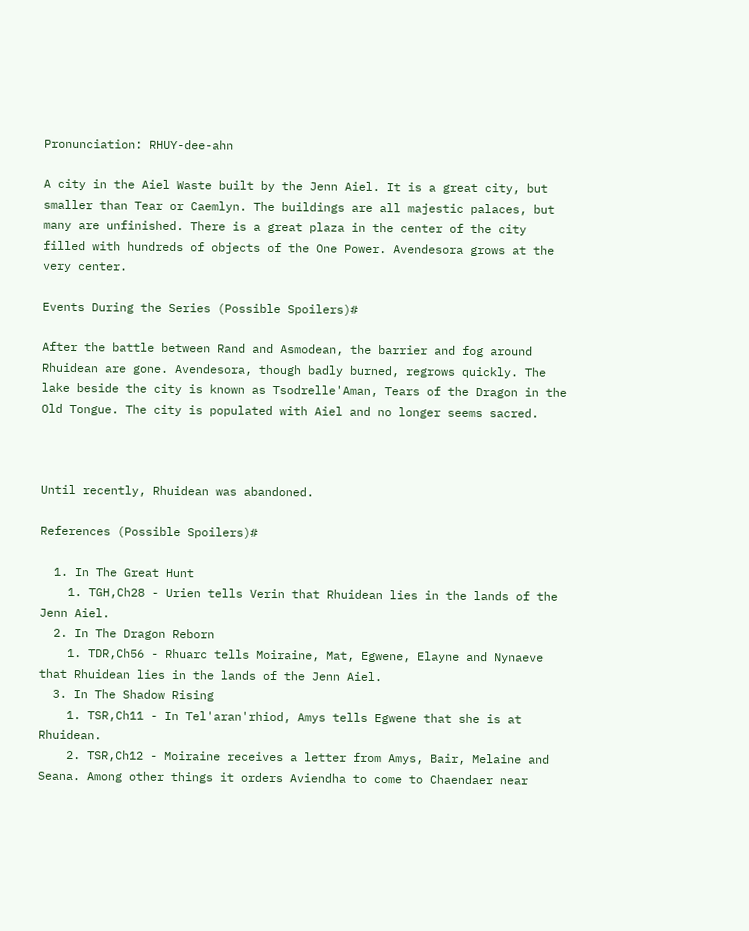Pronunciation: RHUY-dee-ahn

A city in the Aiel Waste built by the Jenn Aiel. It is a great city, but smaller than Tear or Caemlyn. The buildings are all majestic palaces, but many are unfinished. There is a great plaza in the center of the city filled with hundreds of objects of the One Power. Avendesora grows at the very center.

Events During the Series (Possible Spoilers)#

After the battle between Rand and Asmodean, the barrier and fog around Rhuidean are gone. Avendesora, though badly burned, regrows quickly. The lake beside the city is known as Tsodrelle'Aman, Tears of the Dragon in the Old Tongue. The city is populated with Aiel and no longer seems sacred.



Until recently, Rhuidean was abandoned.

References (Possible Spoilers)#

  1. In The Great Hunt
    1. TGH,Ch28 - Urien tells Verin that Rhuidean lies in the lands of the Jenn Aiel.
  2. In The Dragon Reborn
    1. TDR,Ch56 - Rhuarc tells Moiraine, Mat, Egwene, Elayne and Nynaeve that Rhuidean lies in the lands of the Jenn Aiel.
  3. In The Shadow Rising
    1. TSR,Ch11 - In Tel'aran'rhiod, Amys tells Egwene that she is at Rhuidean.
    2. TSR,Ch12 - Moiraine receives a letter from Amys, Bair, Melaine and Seana. Among other things it orders Aviendha to come to Chaendaer near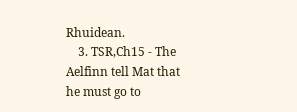Rhuidean.
    3. TSR,Ch15 - The Aelfinn tell Mat that he must go to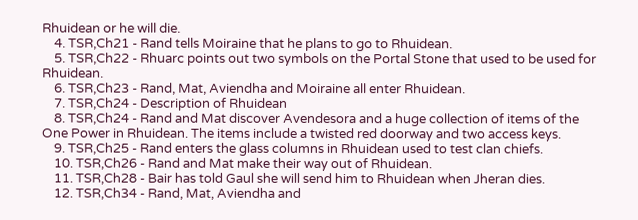Rhuidean or he will die.
    4. TSR,Ch21 - Rand tells Moiraine that he plans to go to Rhuidean.
    5. TSR,Ch22 - Rhuarc points out two symbols on the Portal Stone that used to be used for Rhuidean.
    6. TSR,Ch23 - Rand, Mat, Aviendha and Moiraine all enter Rhuidean.
    7. TSR,Ch24 - Description of Rhuidean
    8. TSR,Ch24 - Rand and Mat discover Avendesora and a huge collection of items of the One Power in Rhuidean. The items include a twisted red doorway and two access keys.
    9. TSR,Ch25 - Rand enters the glass columns in Rhuidean used to test clan chiefs.
    10. TSR,Ch26 - Rand and Mat make their way out of Rhuidean.
    11. TSR,Ch28 - Bair has told Gaul she will send him to Rhuidean when Jheran dies.
    12. TSR,Ch34 - Rand, Mat, Aviendha and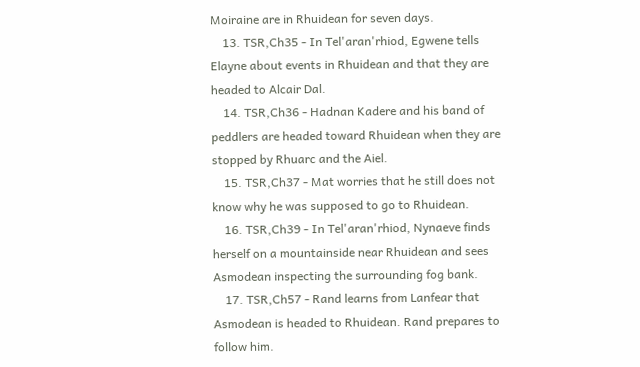Moiraine are in Rhuidean for seven days.
    13. TSR,Ch35 - In Tel'aran'rhiod, Egwene tells Elayne about events in Rhuidean and that they are headed to Alcair Dal.
    14. TSR,Ch36 - Hadnan Kadere and his band of peddlers are headed toward Rhuidean when they are stopped by Rhuarc and the Aiel.
    15. TSR,Ch37 - Mat worries that he still does not know why he was supposed to go to Rhuidean.
    16. TSR,Ch39 - In Tel'aran'rhiod, Nynaeve finds herself on a mountainside near Rhuidean and sees Asmodean inspecting the surrounding fog bank.
    17. TSR,Ch57 - Rand learns from Lanfear that Asmodean is headed to Rhuidean. Rand prepares to follow him.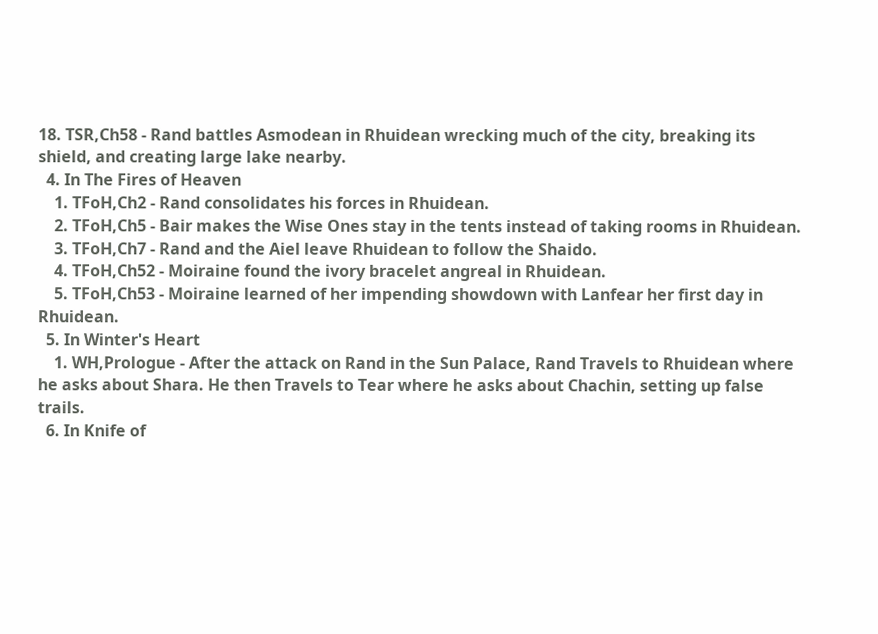18. TSR,Ch58 - Rand battles Asmodean in Rhuidean wrecking much of the city, breaking its shield, and creating large lake nearby.
  4. In The Fires of Heaven
    1. TFoH,Ch2 - Rand consolidates his forces in Rhuidean.
    2. TFoH,Ch5 - Bair makes the Wise Ones stay in the tents instead of taking rooms in Rhuidean.
    3. TFoH,Ch7 - Rand and the Aiel leave Rhuidean to follow the Shaido.
    4. TFoH,Ch52 - Moiraine found the ivory bracelet angreal in Rhuidean.
    5. TFoH,Ch53 - Moiraine learned of her impending showdown with Lanfear her first day in Rhuidean.
  5. In Winter's Heart
    1. WH,Prologue - After the attack on Rand in the Sun Palace, Rand Travels to Rhuidean where he asks about Shara. He then Travels to Tear where he asks about Chachin, setting up false trails.
  6. In Knife of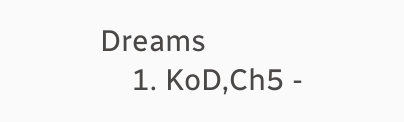Dreams
    1. KoD,Ch5 -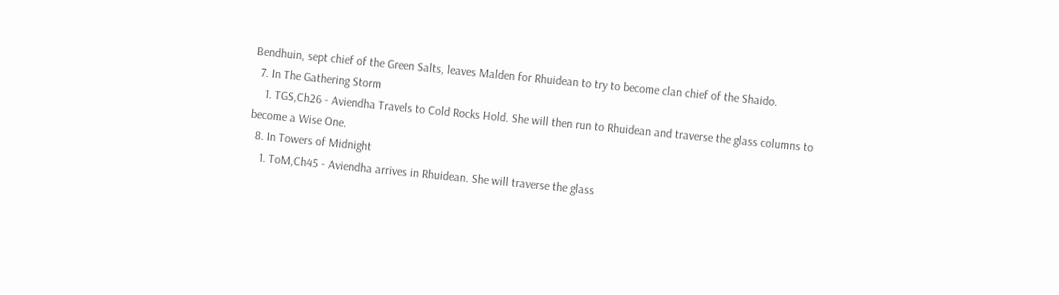Bendhuin, sept chief of the Green Salts, leaves Malden for Rhuidean to try to become clan chief of the Shaido.
  7. In The Gathering Storm
    1. TGS,Ch26 - Aviendha Travels to Cold Rocks Hold. She will then run to Rhuidean and traverse the glass columns to become a Wise One.
  8. In Towers of Midnight
    1. ToM,Ch45 - Aviendha arrives in Rhuidean. She will traverse the glass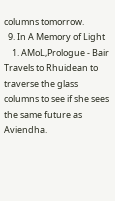columns tomorrow.
  9. In A Memory of Light
    1. AMoL,Prologue - Bair Travels to Rhuidean to traverse the glass columns to see if she sees the same future as Aviendha.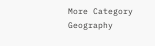More Category Geography